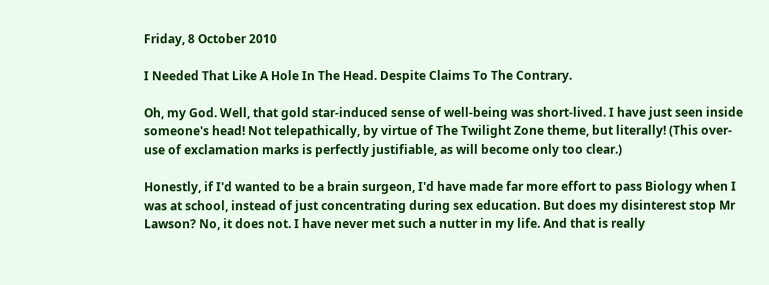Friday, 8 October 2010

I Needed That Like A Hole In The Head. Despite Claims To The Contrary.

Oh, my God. Well, that gold star-induced sense of well-being was short-lived. I have just seen inside someone's head! Not telepathically, by virtue of The Twilight Zone theme, but literally! (This over-use of exclamation marks is perfectly justifiable, as will become only too clear.)

Honestly, if I'd wanted to be a brain surgeon, I'd have made far more effort to pass Biology when I was at school, instead of just concentrating during sex education. But does my disinterest stop Mr Lawson? No, it does not. I have never met such a nutter in my life. And that is really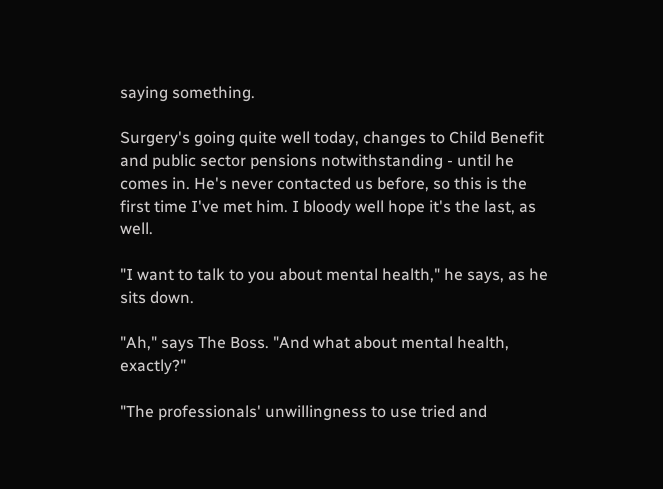saying something.

Surgery's going quite well today, changes to Child Benefit and public sector pensions notwithstanding - until he comes in. He's never contacted us before, so this is the first time I've met him. I bloody well hope it's the last, as well.

"I want to talk to you about mental health," he says, as he sits down.

"Ah," says The Boss. "And what about mental health, exactly?"

"The professionals' unwillingness to use tried and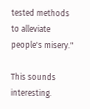tested methods to alleviate people's misery."

This sounds interesting.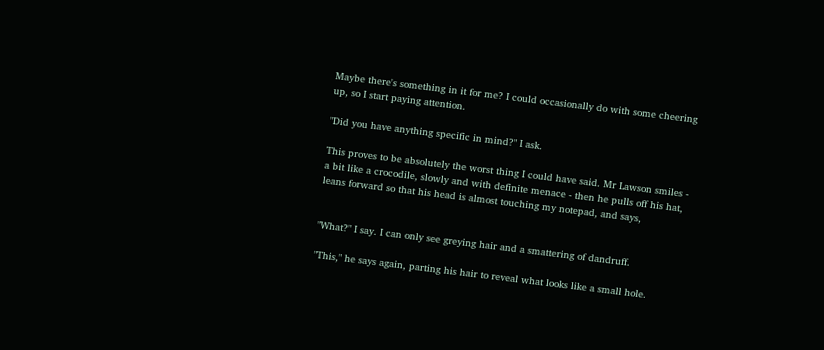Maybe there's something in it for me? I could occasionally do with some cheering up, so I start paying attention.

"Did you have anything specific in mind?" I ask.

This proves to be absolutely the worst thing I could have said. Mr Lawson smiles - a bit like a crocodile, slowly and with definite menace - then he pulls off his hat, leans forward so that his head is almost touching my notepad, and says,


"What?" I say. I can only see greying hair and a smattering of dandruff.

"This," he says again, parting his hair to reveal what looks like a small hole.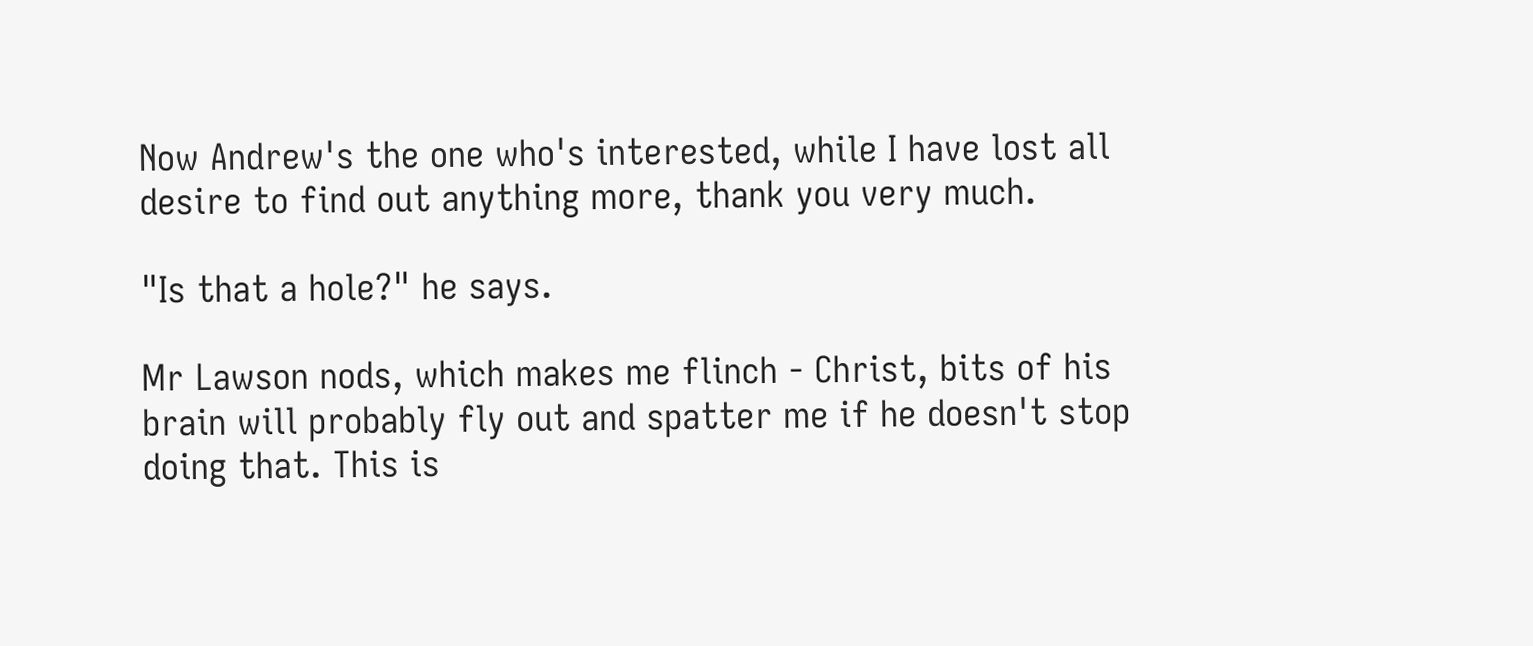Now Andrew's the one who's interested, while I have lost all desire to find out anything more, thank you very much.

"Is that a hole?" he says.

Mr Lawson nods, which makes me flinch - Christ, bits of his brain will probably fly out and spatter me if he doesn't stop doing that. This is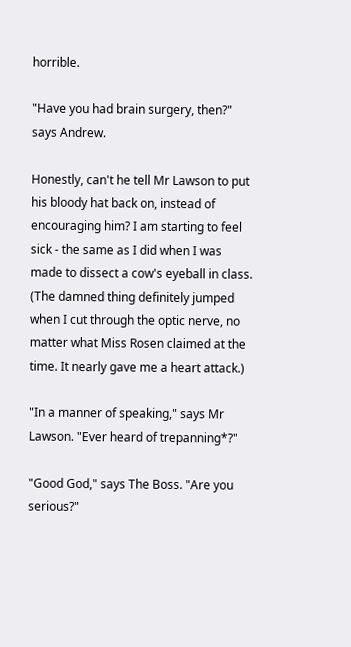horrible.

"Have you had brain surgery, then?" says Andrew.

Honestly, can't he tell Mr Lawson to put his bloody hat back on, instead of encouraging him? I am starting to feel sick - the same as I did when I was made to dissect a cow's eyeball in class. (The damned thing definitely jumped when I cut through the optic nerve, no matter what Miss Rosen claimed at the time. It nearly gave me a heart attack.)

"In a manner of speaking," says Mr Lawson. "Ever heard of trepanning*?"

"Good God," says The Boss. "Are you serious?"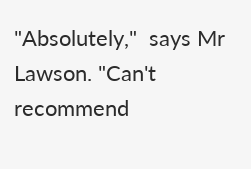"Absolutely,"  says Mr Lawson. "Can't recommend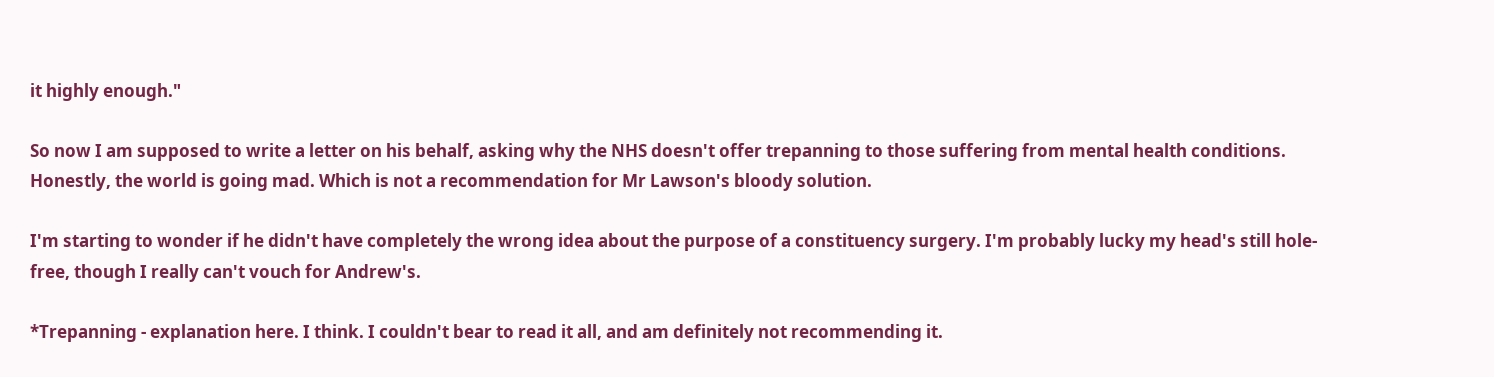it highly enough."

So now I am supposed to write a letter on his behalf, asking why the NHS doesn't offer trepanning to those suffering from mental health conditions. Honestly, the world is going mad. Which is not a recommendation for Mr Lawson's bloody solution.

I'm starting to wonder if he didn't have completely the wrong idea about the purpose of a constituency surgery. I'm probably lucky my head's still hole-free, though I really can't vouch for Andrew's.

*Trepanning - explanation here. I think. I couldn't bear to read it all, and am definitely not recommending it.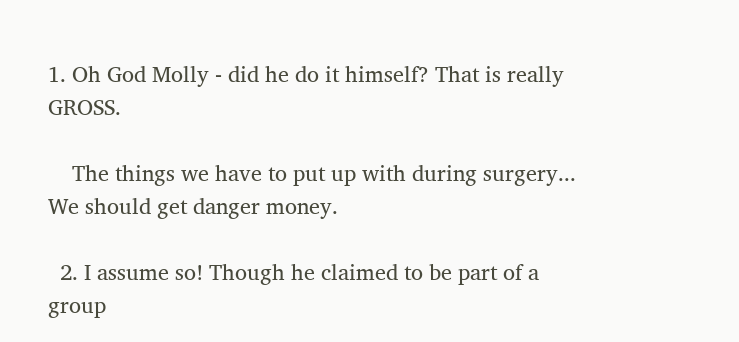1. Oh God Molly - did he do it himself? That is really GROSS.

    The things we have to put up with during surgery... We should get danger money.

  2. I assume so! Though he claimed to be part of a group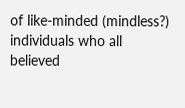of like-minded (mindless?) individuals who all believed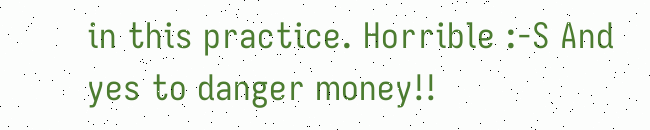in this practice. Horrible :-S And yes to danger money!!